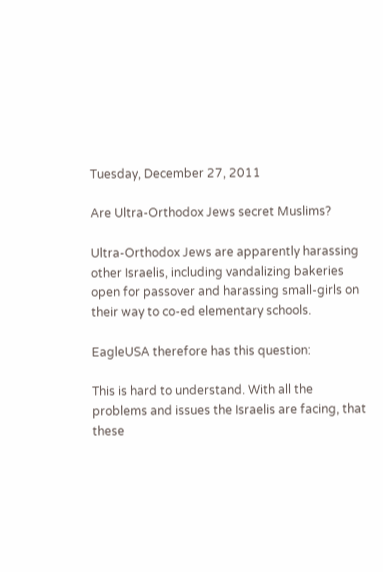Tuesday, December 27, 2011

Are Ultra-Orthodox Jews secret Muslims?

Ultra-Orthodox Jews are apparently harassing other Israelis, including vandalizing bakeries open for passover and harassing small-girls on their way to co-ed elementary schools.

EagleUSA therefore has this question:

This is hard to understand. With all the problems and issues the Israelis are facing, that these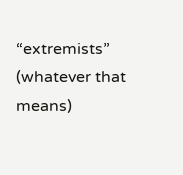“extremists” (whatever that means)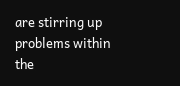are stirring up problems within the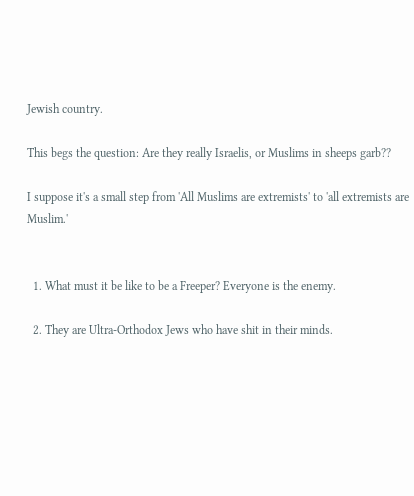Jewish country.

This begs the question: Are they really Israelis, or Muslims in sheeps garb??

I suppose it's a small step from 'All Muslims are extremists' to 'all extremists are Muslim.'


  1. What must it be like to be a Freeper? Everyone is the enemy.

  2. They are Ultra-Orthodox Jews who have shit in their minds.